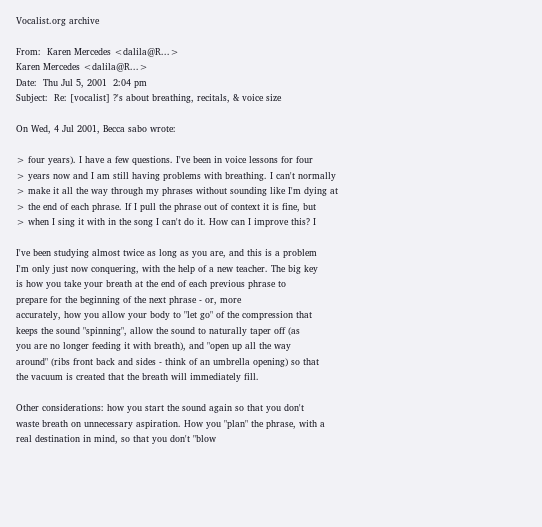Vocalist.org archive

From:  Karen Mercedes <dalila@R...>
Karen Mercedes <dalila@R...>
Date:  Thu Jul 5, 2001  2:04 pm
Subject:  Re: [vocalist] ?'s about breathing, recitals, & voice size

On Wed, 4 Jul 2001, Becca sabo wrote:

> four years). I have a few questions. I've been in voice lessons for four
> years now and I am still having problems with breathing. I can't normally
> make it all the way through my phrases without sounding like I'm dying at
> the end of each phrase. If I pull the phrase out of context it is fine, but
> when I sing it with in the song I can't do it. How can I improve this? I

I've been studying almost twice as long as you are, and this is a problem
I'm only just now conquering, with the help of a new teacher. The big key
is how you take your breath at the end of each previous phrase to
prepare for the beginning of the next phrase - or, more
accurately, how you allow your body to "let go" of the compression that
keeps the sound "spinning", allow the sound to naturally taper off (as
you are no longer feeding it with breath), and "open up all the way
around" (ribs front back and sides - think of an umbrella opening) so that
the vacuum is created that the breath will immediately fill.

Other considerations: how you start the sound again so that you don't
waste breath on unnecessary aspiration. How you "plan" the phrase, with a
real destination in mind, so that you don't "blow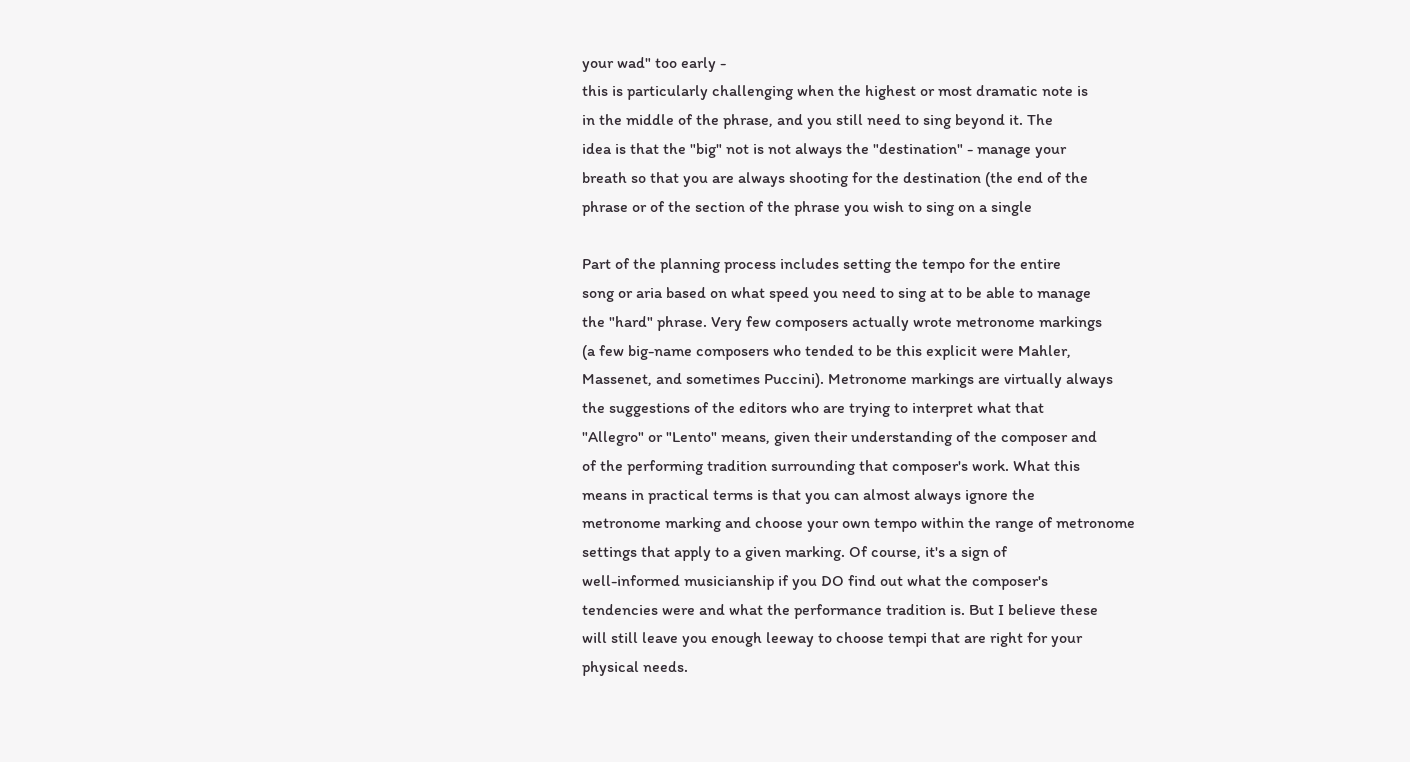your wad" too early -
this is particularly challenging when the highest or most dramatic note is
in the middle of the phrase, and you still need to sing beyond it. The
idea is that the "big" not is not always the "destination" - manage your
breath so that you are always shooting for the destination (the end of the
phrase or of the section of the phrase you wish to sing on a single

Part of the planning process includes setting the tempo for the entire
song or aria based on what speed you need to sing at to be able to manage
the "hard" phrase. Very few composers actually wrote metronome markings
(a few big-name composers who tended to be this explicit were Mahler,
Massenet, and sometimes Puccini). Metronome markings are virtually always
the suggestions of the editors who are trying to interpret what that
"Allegro" or "Lento" means, given their understanding of the composer and
of the performing tradition surrounding that composer's work. What this
means in practical terms is that you can almost always ignore the
metronome marking and choose your own tempo within the range of metronome
settings that apply to a given marking. Of course, it's a sign of
well-informed musicianship if you DO find out what the composer's
tendencies were and what the performance tradition is. But I believe these
will still leave you enough leeway to choose tempi that are right for your
physical needs.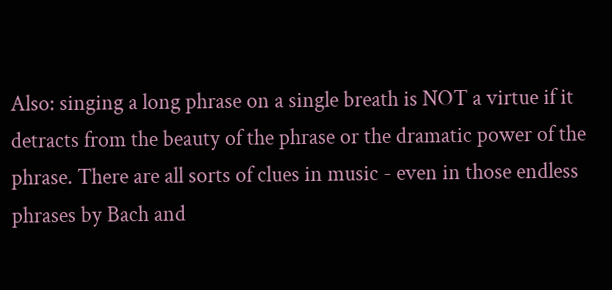Also: singing a long phrase on a single breath is NOT a virtue if it
detracts from the beauty of the phrase or the dramatic power of the
phrase. There are all sorts of clues in music - even in those endless
phrases by Bach and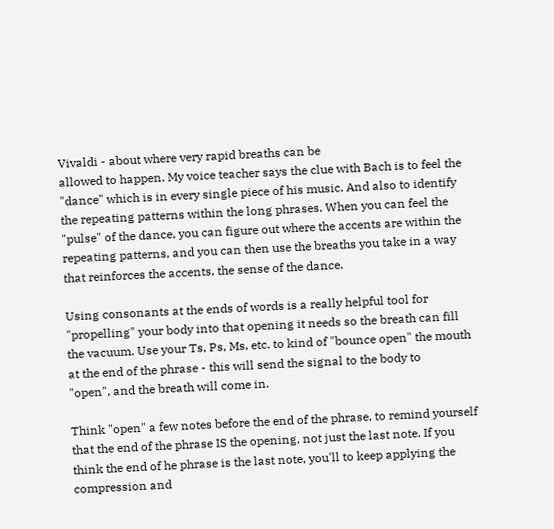Vivaldi - about where very rapid breaths can be
allowed to happen. My voice teacher says the clue with Bach is to feel the
"dance" which is in every single piece of his music. And also to identify
the repeating patterns within the long phrases. When you can feel the
"pulse" of the dance, you can figure out where the accents are within the
repeating patterns, and you can then use the breaths you take in a way
that reinforces the accents, the sense of the dance.

Using consonants at the ends of words is a really helpful tool for
"propelling" your body into that opening it needs so the breath can fill
the vacuum. Use your Ts, Ps, Ms, etc. to kind of "bounce open" the mouth
at the end of the phrase - this will send the signal to the body to
"open", and the breath will come in.

Think "open" a few notes before the end of the phrase, to remind yourself
that the end of the phrase IS the opening, not just the last note. If you
think the end of he phrase is the last note, you'll to keep applying the
compression and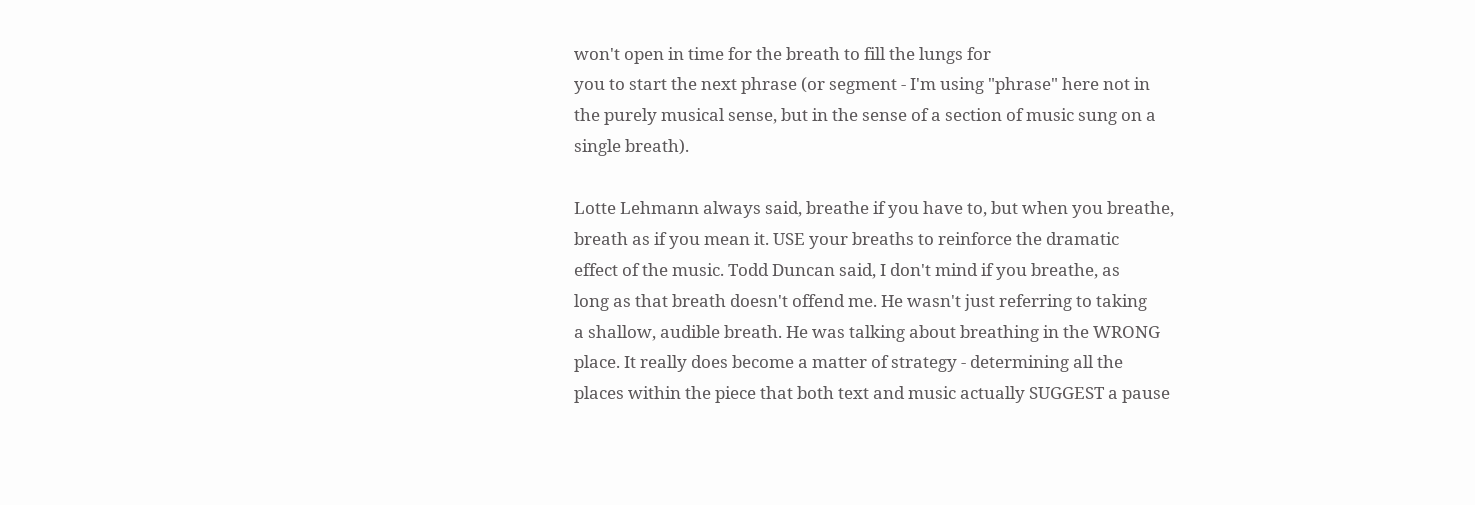won't open in time for the breath to fill the lungs for
you to start the next phrase (or segment - I'm using "phrase" here not in
the purely musical sense, but in the sense of a section of music sung on a
single breath).

Lotte Lehmann always said, breathe if you have to, but when you breathe,
breath as if you mean it. USE your breaths to reinforce the dramatic
effect of the music. Todd Duncan said, I don't mind if you breathe, as
long as that breath doesn't offend me. He wasn't just referring to taking
a shallow, audible breath. He was talking about breathing in the WRONG
place. It really does become a matter of strategy - determining all the
places within the piece that both text and music actually SUGGEST a pause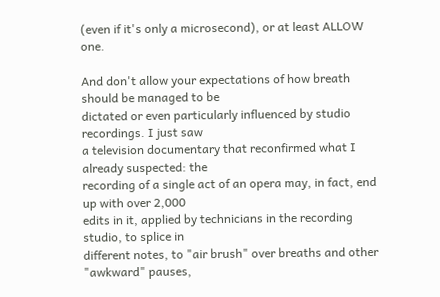(even if it's only a microsecond), or at least ALLOW one.

And don't allow your expectations of how breath should be managed to be
dictated or even particularly influenced by studio recordings. I just saw
a television documentary that reconfirmed what I already suspected: the
recording of a single act of an opera may, in fact, end up with over 2,000
edits in it, applied by technicians in the recording studio, to splice in
different notes, to "air brush" over breaths and other "awkward" pauses,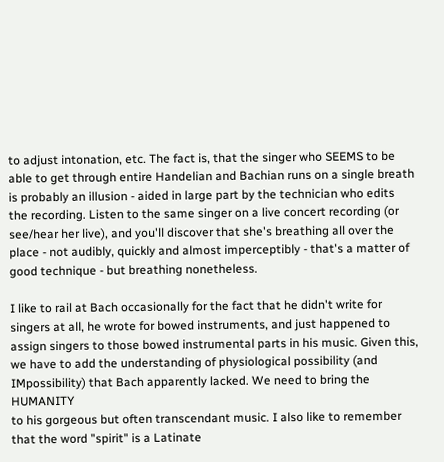to adjust intonation, etc. The fact is, that the singer who SEEMS to be
able to get through entire Handelian and Bachian runs on a single breath
is probably an illusion - aided in large part by the technician who edits
the recording. Listen to the same singer on a live concert recording (or
see/hear her live), and you'll discover that she's breathing all over the
place - not audibly, quickly and almost imperceptibly - that's a matter of
good technique - but breathing nonetheless.

I like to rail at Bach occasionally for the fact that he didn't write for
singers at all, he wrote for bowed instruments, and just happened to
assign singers to those bowed instrumental parts in his music. Given this,
we have to add the understanding of physiological possibility (and
IMpossibility) that Bach apparently lacked. We need to bring the HUMANITY
to his gorgeous but often transcendant music. I also like to remember
that the word "spirit" is a Latinate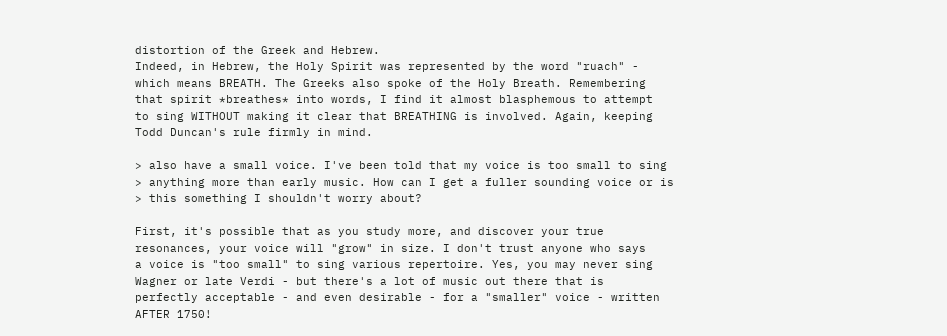distortion of the Greek and Hebrew.
Indeed, in Hebrew, the Holy Spirit was represented by the word "ruach" -
which means BREATH. The Greeks also spoke of the Holy Breath. Remembering
that spirit *breathes* into words, I find it almost blasphemous to attempt
to sing WITHOUT making it clear that BREATHING is involved. Again, keeping
Todd Duncan's rule firmly in mind.

> also have a small voice. I've been told that my voice is too small to sing
> anything more than early music. How can I get a fuller sounding voice or is
> this something I shouldn't worry about?

First, it's possible that as you study more, and discover your true
resonances, your voice will "grow" in size. I don't trust anyone who says
a voice is "too small" to sing various repertoire. Yes, you may never sing
Wagner or late Verdi - but there's a lot of music out there that is
perfectly acceptable - and even desirable - for a "smaller" voice - written
AFTER 1750!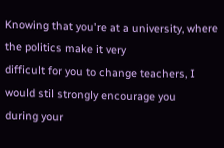Knowing that you're at a university, where the politics make it very
difficult for you to change teachers, I would stil strongly encourage you
during your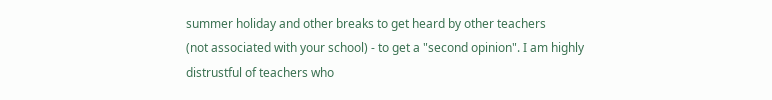summer holiday and other breaks to get heard by other teachers
(not associated with your school) - to get a "second opinion". I am highly
distrustful of teachers who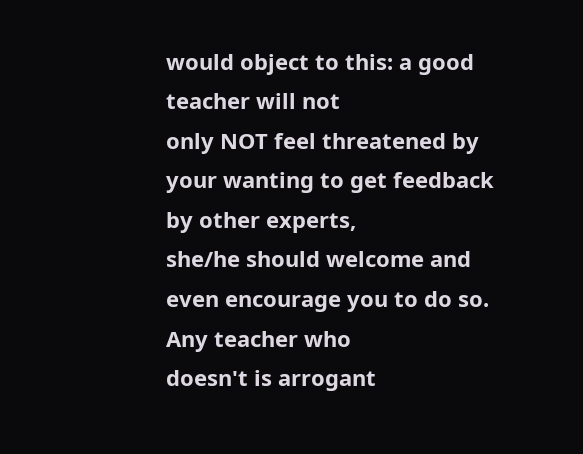would object to this: a good teacher will not
only NOT feel threatened by your wanting to get feedback by other experts,
she/he should welcome and even encourage you to do so. Any teacher who
doesn't is arrogant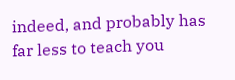indeed, and probably has far less to teach you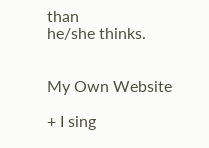than
he/she thinks.


My Own Website

+ I sing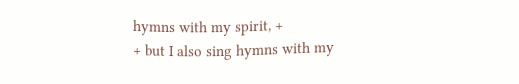hymns with my spirit, +
+ but I also sing hymns with my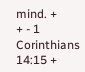mind. +
+ - 1 Corinthians 14:15 +